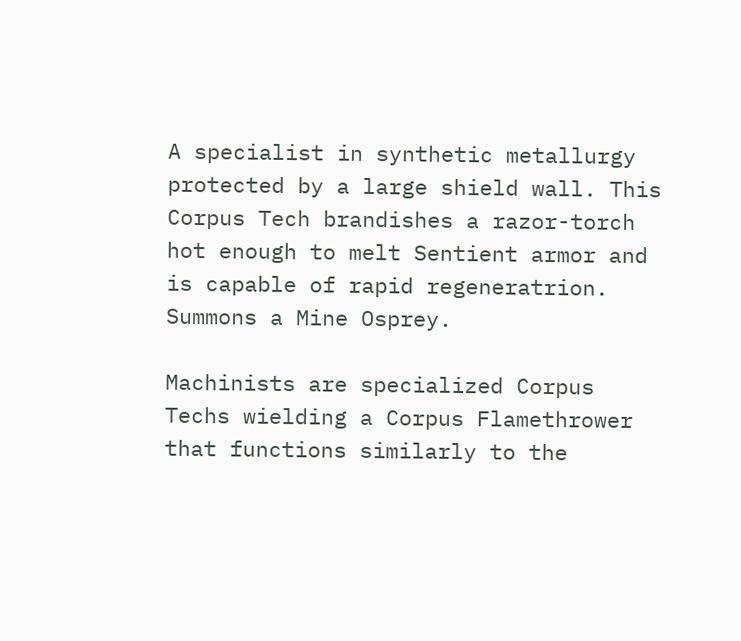A specialist in synthetic metallurgy protected by a large shield wall. This Corpus Tech brandishes a razor-torch hot enough to melt Sentient armor and is capable of rapid regeneratrion. Summons a Mine Osprey.

Machinists are specialized Corpus Techs wielding a Corpus Flamethrower that functions similarly to the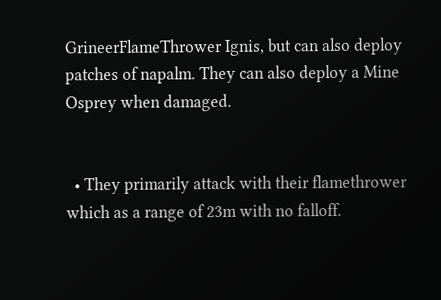GrineerFlameThrower Ignis, but can also deploy patches of napalm. They can also deploy a Mine Osprey when damaged.


  • They primarily attack with their flamethrower which as a range of 23m with no falloff.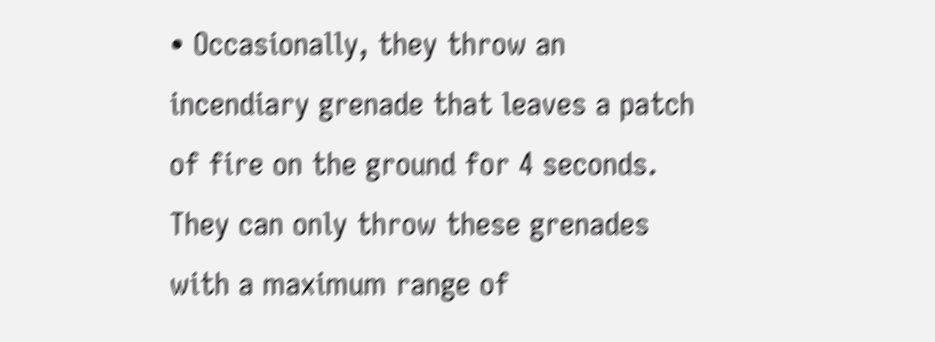• Occasionally, they throw an incendiary grenade that leaves a patch of fire on the ground for 4 seconds. They can only throw these grenades with a maximum range of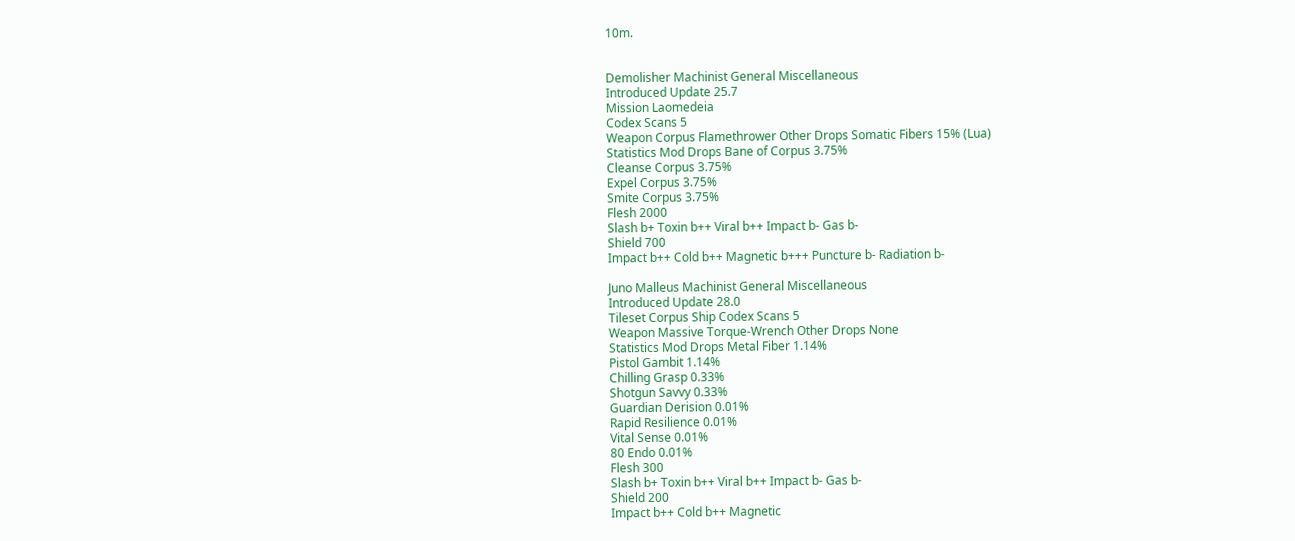10m.


Demolisher Machinist General Miscellaneous
Introduced Update 25.7
Mission Laomedeia
Codex Scans 5
Weapon Corpus Flamethrower Other Drops Somatic Fibers 15% (Lua)
Statistics Mod Drops Bane of Corpus 3.75%
Cleanse Corpus 3.75%
Expel Corpus 3.75%
Smite Corpus 3.75%
Flesh 2000
Slash b+ Toxin b++ Viral b++ Impact b- Gas b-
Shield 700
Impact b++ Cold b++ Magnetic b+++ Puncture b- Radiation b-

Juno Malleus Machinist General Miscellaneous
Introduced Update 28.0
Tileset Corpus Ship Codex Scans 5
Weapon Massive Torque-Wrench Other Drops None
Statistics Mod Drops Metal Fiber 1.14%
Pistol Gambit 1.14%
Chilling Grasp 0.33%
Shotgun Savvy 0.33%
Guardian Derision 0.01%
Rapid Resilience 0.01%
Vital Sense 0.01%
80 Endo 0.01%
Flesh 300
Slash b+ Toxin b++ Viral b++ Impact b- Gas b-
Shield 200
Impact b++ Cold b++ Magnetic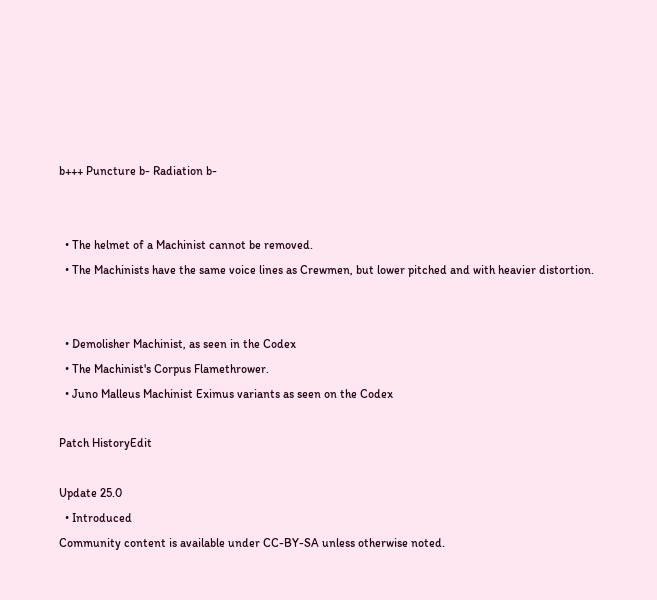b+++ Puncture b- Radiation b-


  • The helmet of a Machinist cannot be removed.
  • The Machinists have the same voice lines as Crewmen, but lower pitched and with heavier distortion.


  • Demolisher Machinist, as seen in the Codex
  • The Machinist's Corpus Flamethrower.
  • Juno Malleus Machinist Eximus variants as seen on the Codex

Patch HistoryEdit

Update 25.0
  • Introduced
Community content is available under CC-BY-SA unless otherwise noted.